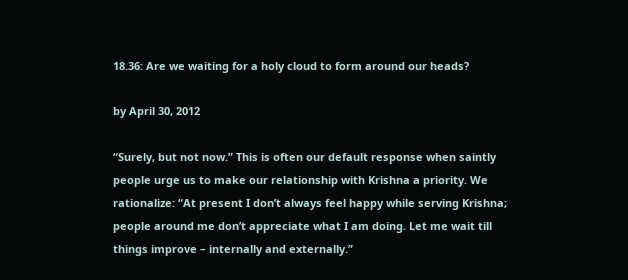18.36: Are we waiting for a holy cloud to form around our heads?

by April 30, 2012

“Surely, but not now.” This is often our default response when saintly people urge us to make our relationship with Krishna a priority. We rationalize: “At present I don’t always feel happy while serving Krishna; people around me don’t appreciate what I am doing. Let me wait till things improve – internally and externally.”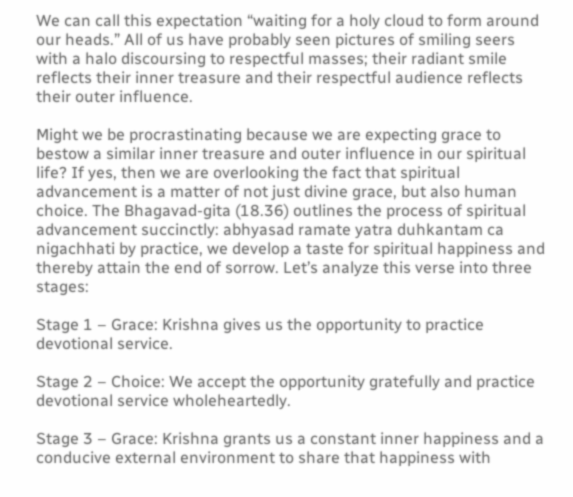We can call this expectation “waiting for a holy cloud to form around our heads.” All of us have probably seen pictures of smiling seers with a halo discoursing to respectful masses; their radiant smile reflects their inner treasure and their respectful audience reflects their outer influence.

Might we be procrastinating because we are expecting grace to bestow a similar inner treasure and outer influence in our spiritual life? If yes, then we are overlooking the fact that spiritual advancement is a matter of not just divine grace, but also human choice. The Bhagavad-gita (18.36) outlines the process of spiritual advancement succinctly: abhyasad ramate yatra duhkantam ca nigachhati by practice, we develop a taste for spiritual happiness and thereby attain the end of sorrow. Let’s analyze this verse into three stages:

Stage 1 – Grace: Krishna gives us the opportunity to practice devotional service.

Stage 2 – Choice: We accept the opportunity gratefully and practice devotional service wholeheartedly.

Stage 3 – Grace: Krishna grants us a constant inner happiness and a conducive external environment to share that happiness with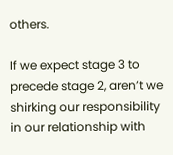others.

If we expect stage 3 to precede stage 2, aren’t we shirking our responsibility in our relationship with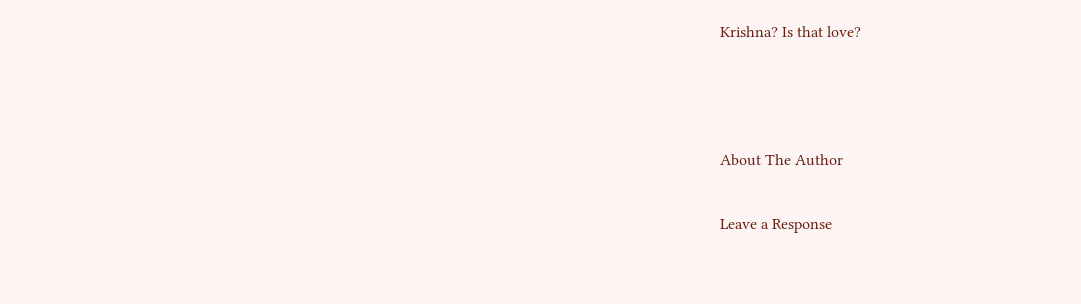Krishna? Is that love?



About The Author

Leave a Response